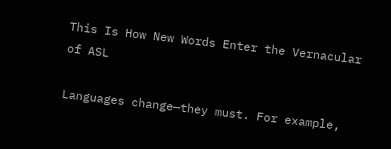This Is How New Words Enter the Vernacular of ASL

Languages change—they must. For example,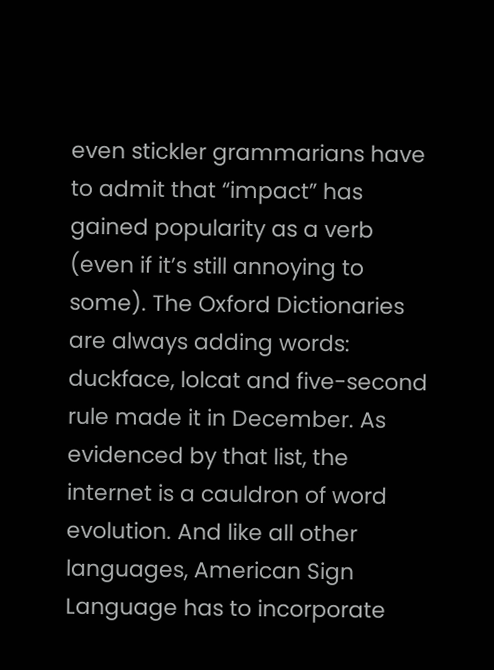even stickler grammarians have to admit that “impact” has gained popularity as a verb (even if it’s still annoying to some). The Oxford Dictionaries are always adding words: duckface, lolcat and five-second rule made it in December. As evidenced by that list, the internet is a cauldron of word evolution. And like all other languages, American Sign Language has to incorporate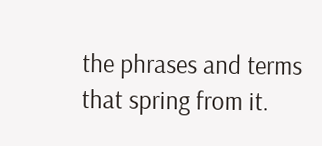the phrases and terms that spring from it.